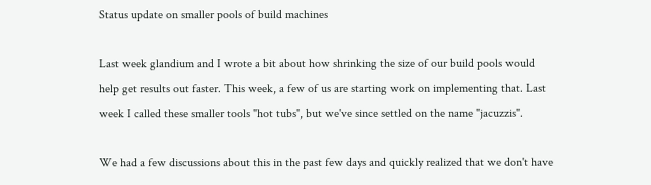Status update on smaller pools of build machines

Last week glandium and I wrote a bit about how shrinking the size of our build pools would help get results out faster. This week, a few of us are starting work on implementing that. Last week I called these smaller tools "hot tubs", but we've since settled on the name "jacuzzis".

We had a few discussions about this in the past few days and quickly realized that we don't have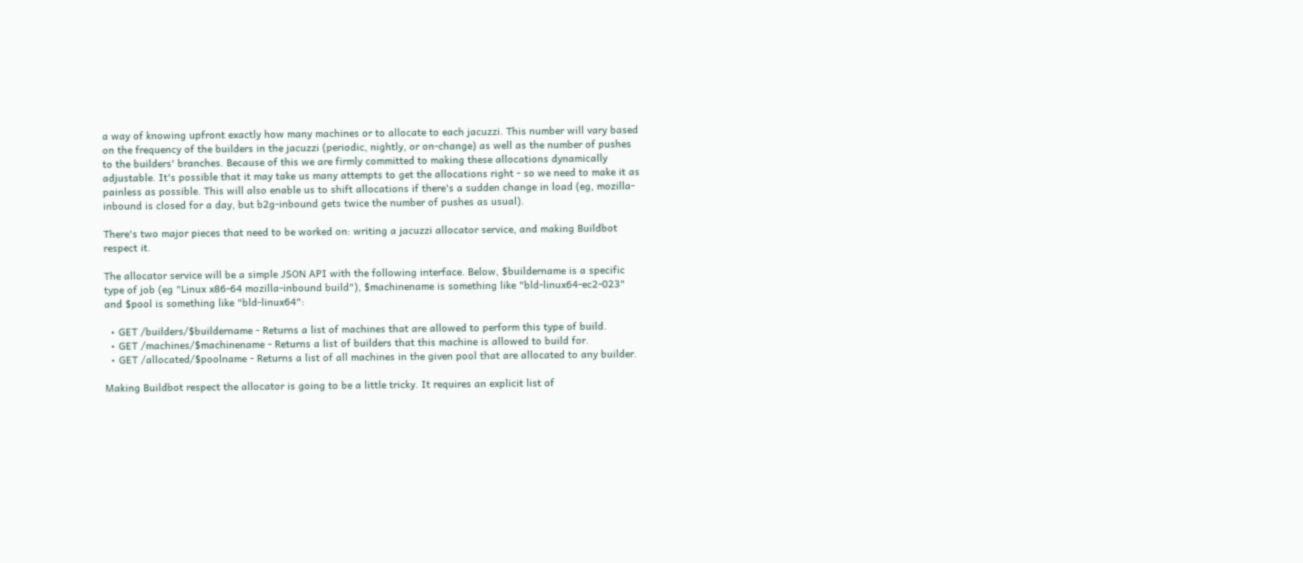a way of knowing upfront exactly how many machines or to allocate to each jacuzzi. This number will vary based on the frequency of the builders in the jacuzzi (periodic, nightly, or on-change) as well as the number of pushes to the builders' branches. Because of this we are firmly committed to making these allocations dynamically adjustable. It's possible that it may take us many attempts to get the allocations right - so we need to make it as painless as possible. This will also enable us to shift allocations if there's a sudden change in load (eg, mozilla-inbound is closed for a day, but b2g-inbound gets twice the number of pushes as usual).

There's two major pieces that need to be worked on: writing a jacuzzi allocator service, and making Buildbot respect it.

The allocator service will be a simple JSON API with the following interface. Below, $buildername is a specific type of job (eg "Linux x86-64 mozilla-inbound build"), $machinename is something like "bld-linux64-ec2-023" and $pool is something like "bld-linux64":

  • GET /builders/$buildername - Returns a list of machines that are allowed to perform this type of build.
  • GET /machines/$machinename - Returns a list of builders that this machine is allowed to build for.
  • GET /allocated/$poolname - Returns a list of all machines in the given pool that are allocated to any builder.

Making Buildbot respect the allocator is going to be a little tricky. It requires an explicit list of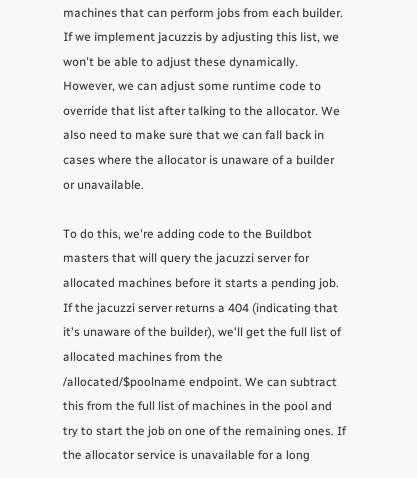machines that can perform jobs from each builder. If we implement jacuzzis by adjusting this list, we won't be able to adjust these dynamically. However, we can adjust some runtime code to override that list after talking to the allocator. We also need to make sure that we can fall back in cases where the allocator is unaware of a builder or unavailable.

To do this, we're adding code to the Buildbot masters that will query the jacuzzi server for allocated machines before it starts a pending job. If the jacuzzi server returns a 404 (indicating that it's unaware of the builder), we'll get the full list of allocated machines from the /allocated/$poolname endpoint. We can subtract this from the full list of machines in the pool and try to start the job on one of the remaining ones. If the allocator service is unavailable for a long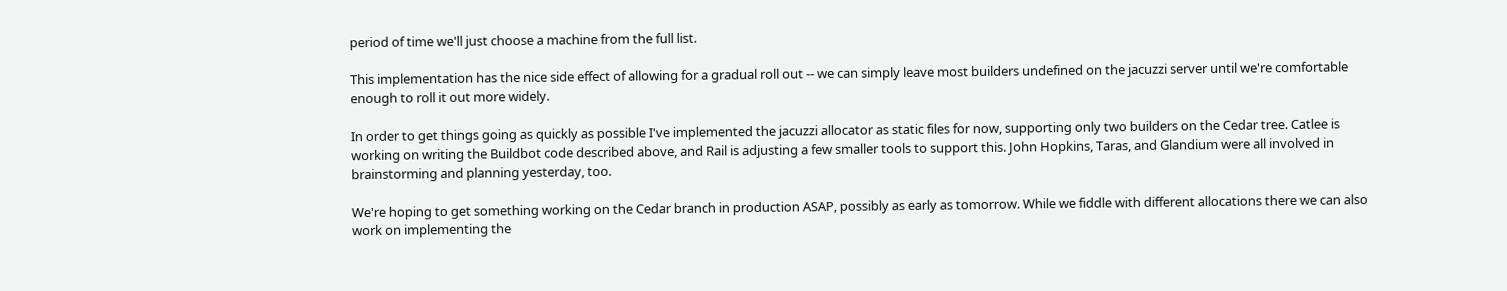period of time we'll just choose a machine from the full list.

This implementation has the nice side effect of allowing for a gradual roll out -- we can simply leave most builders undefined on the jacuzzi server until we're comfortable enough to roll it out more widely.

In order to get things going as quickly as possible I've implemented the jacuzzi allocator as static files for now, supporting only two builders on the Cedar tree. Catlee is working on writing the Buildbot code described above, and Rail is adjusting a few smaller tools to support this. John Hopkins, Taras, and Glandium were all involved in brainstorming and planning yesterday, too.

We're hoping to get something working on the Cedar branch in production ASAP, possibly as early as tomorrow. While we fiddle with different allocations there we can also work on implementing the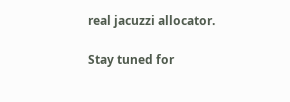real jacuzzi allocator.

Stay tuned for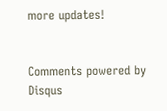more updates!


Comments powered by Disqus